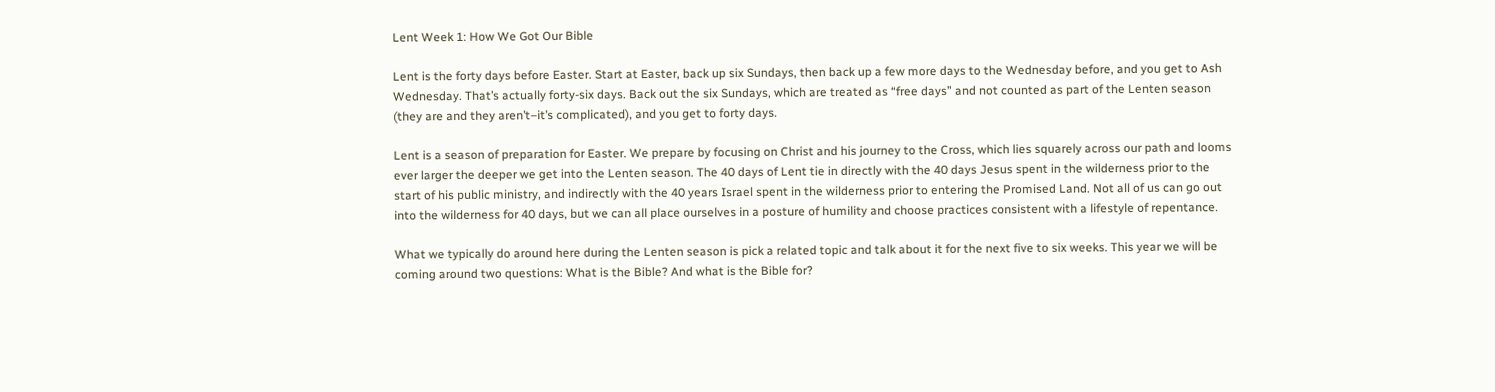Lent Week 1: How We Got Our Bible

Lent is the forty days before Easter. Start at Easter, back up six Sundays, then back up a few more days to the Wednesday before, and you get to Ash Wednesday. That’s actually forty-six days. Back out the six Sundays, which are treated as “free days” and not counted as part of the Lenten season (they are and they aren’t–it’s complicated), and you get to forty days.

Lent is a season of preparation for Easter. We prepare by focusing on Christ and his journey to the Cross, which lies squarely across our path and looms ever larger the deeper we get into the Lenten season. The 40 days of Lent tie in directly with the 40 days Jesus spent in the wilderness prior to the start of his public ministry, and indirectly with the 40 years Israel spent in the wilderness prior to entering the Promised Land. Not all of us can go out into the wilderness for 40 days, but we can all place ourselves in a posture of humility and choose practices consistent with a lifestyle of repentance.

What we typically do around here during the Lenten season is pick a related topic and talk about it for the next five to six weeks. This year we will be coming around two questions: What is the Bible? And what is the Bible for?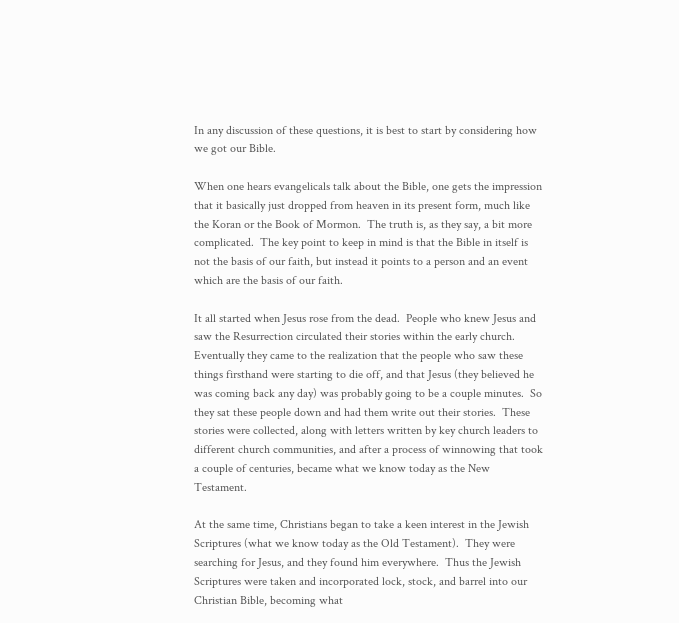In any discussion of these questions, it is best to start by considering how we got our Bible.

When one hears evangelicals talk about the Bible, one gets the impression that it basically just dropped from heaven in its present form, much like the Koran or the Book of Mormon.  The truth is, as they say, a bit more complicated.  The key point to keep in mind is that the Bible in itself is not the basis of our faith, but instead it points to a person and an event which are the basis of our faith.

It all started when Jesus rose from the dead.  People who knew Jesus and saw the Resurrection circulated their stories within the early church.  Eventually they came to the realization that the people who saw these things firsthand were starting to die off, and that Jesus (they believed he was coming back any day) was probably going to be a couple minutes.  So they sat these people down and had them write out their stories.  These stories were collected, along with letters written by key church leaders to different church communities, and after a process of winnowing that took a couple of centuries, became what we know today as the New Testament.

At the same time, Christians began to take a keen interest in the Jewish Scriptures (what we know today as the Old Testament).  They were searching for Jesus, and they found him everywhere.  Thus the Jewish Scriptures were taken and incorporated lock, stock, and barrel into our Christian Bible, becoming what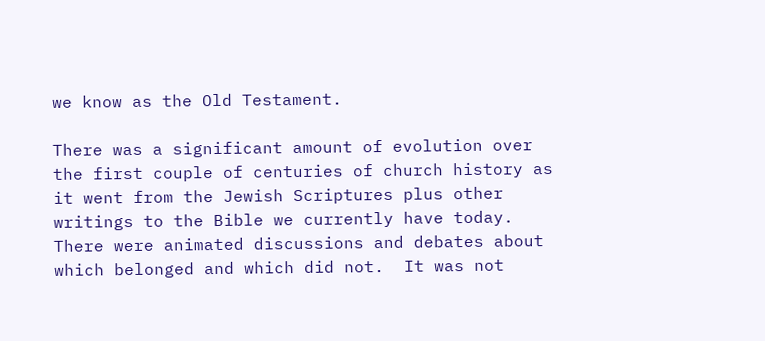we know as the Old Testament.

There was a significant amount of evolution over the first couple of centuries of church history as it went from the Jewish Scriptures plus other writings to the Bible we currently have today.  There were animated discussions and debates about which belonged and which did not.  It was not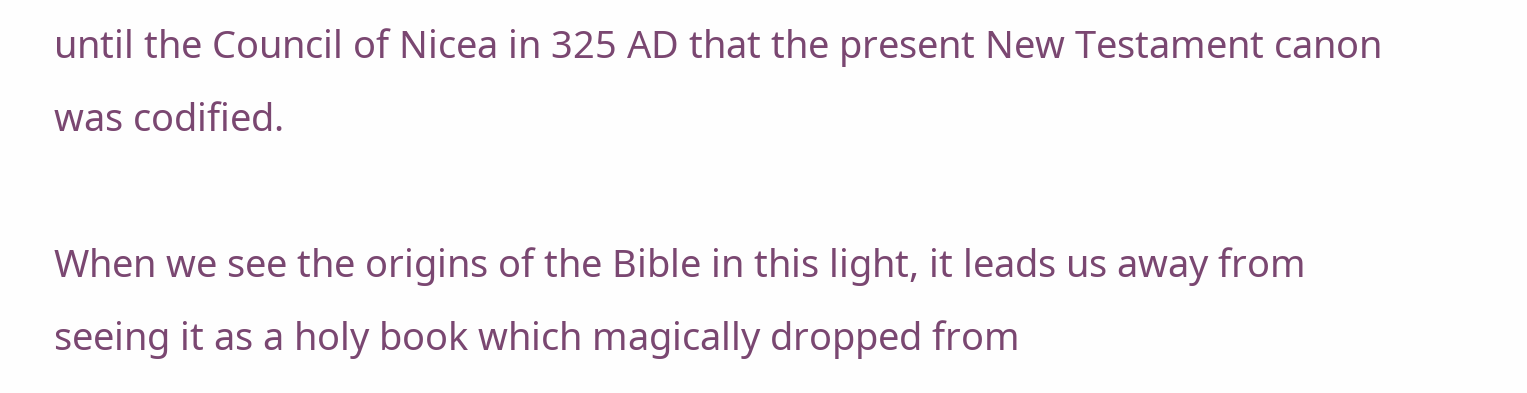until the Council of Nicea in 325 AD that the present New Testament canon was codified.

When we see the origins of the Bible in this light, it leads us away from seeing it as a holy book which magically dropped from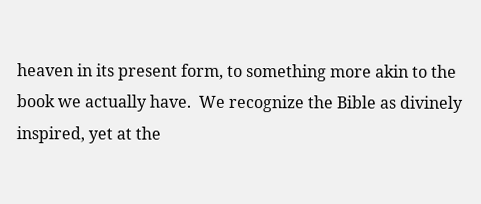heaven in its present form, to something more akin to the book we actually have.  We recognize the Bible as divinely inspired, yet at the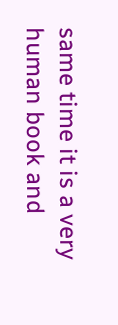same time it is a very human book and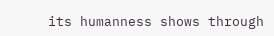its humanness shows through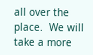all over the place.  We will take a more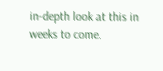in-depth look at this in weeks to come.